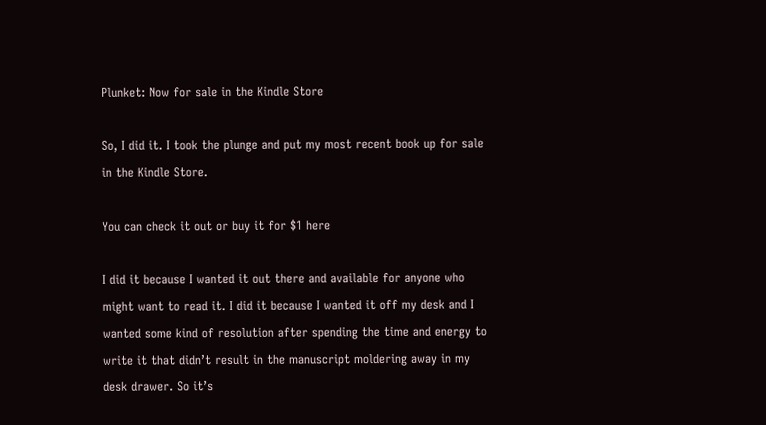Plunket: Now for sale in the Kindle Store

So, I did it. I took the plunge and put my most recent book up for sale in the Kindle Store.

You can check it out or buy it for $1 here

I did it because I wanted it out there and available for anyone who might want to read it. I did it because I wanted it off my desk and I wanted some kind of resolution after spending the time and energy to write it that didn’t result in the manuscript moldering away in my desk drawer. So it’s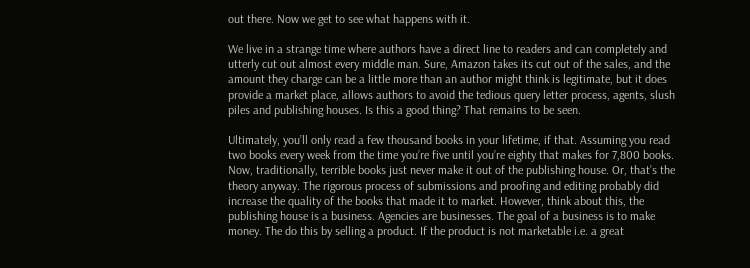out there. Now we get to see what happens with it.

We live in a strange time where authors have a direct line to readers and can completely and utterly cut out almost every middle man. Sure, Amazon takes its cut out of the sales, and the amount they charge can be a little more than an author might think is legitimate, but it does provide a market place, allows authors to avoid the tedious query letter process, agents, slush piles and publishing houses. Is this a good thing? That remains to be seen.

Ultimately, you’ll only read a few thousand books in your lifetime, if that. Assuming you read two books every week from the time you’re five until you’re eighty that makes for 7,800 books. Now, traditionally, terrible books just never make it out of the publishing house. Or, that’s the theory anyway. The rigorous process of submissions and proofing and editing probably did increase the quality of the books that made it to market. However, think about this, the publishing house is a business. Agencies are businesses. The goal of a business is to make money. The do this by selling a product. If the product is not marketable i.e. a great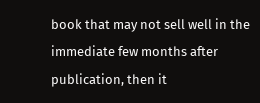book that may not sell well in the immediate few months after publication, then it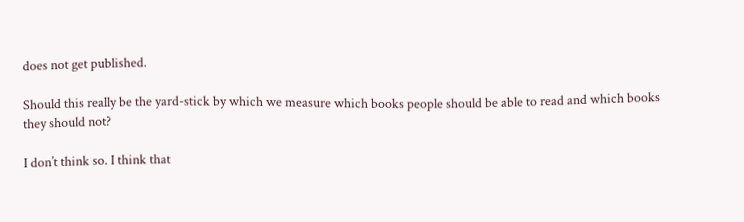does not get published.

Should this really be the yard-stick by which we measure which books people should be able to read and which books they should not?

I don’t think so. I think that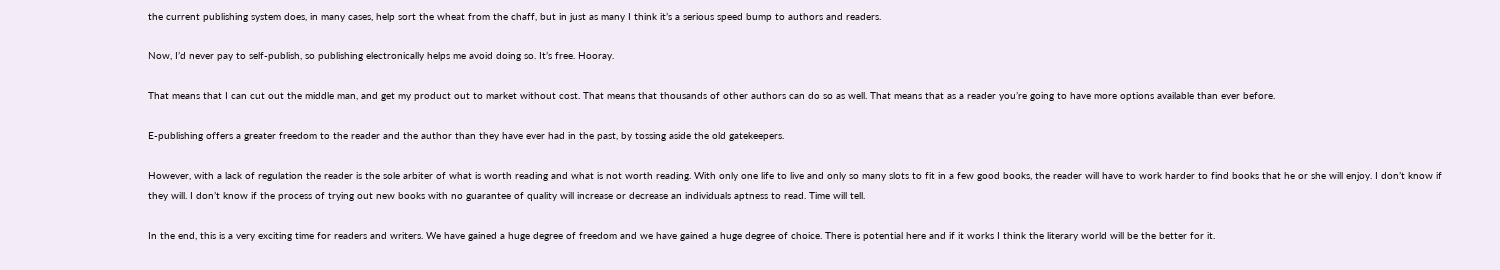the current publishing system does, in many cases, help sort the wheat from the chaff, but in just as many I think it’s a serious speed bump to authors and readers.

Now, I’d never pay to self-publish, so publishing electronically helps me avoid doing so. It’s free. Hooray.

That means that I can cut out the middle man, and get my product out to market without cost. That means that thousands of other authors can do so as well. That means that as a reader you’re going to have more options available than ever before.

E-publishing offers a greater freedom to the reader and the author than they have ever had in the past, by tossing aside the old gatekeepers.

However, with a lack of regulation the reader is the sole arbiter of what is worth reading and what is not worth reading. With only one life to live and only so many slots to fit in a few good books, the reader will have to work harder to find books that he or she will enjoy. I don’t know if they will. I don’t know if the process of trying out new books with no guarantee of quality will increase or decrease an individuals aptness to read. Time will tell.

In the end, this is a very exciting time for readers and writers. We have gained a huge degree of freedom and we have gained a huge degree of choice. There is potential here and if it works I think the literary world will be the better for it.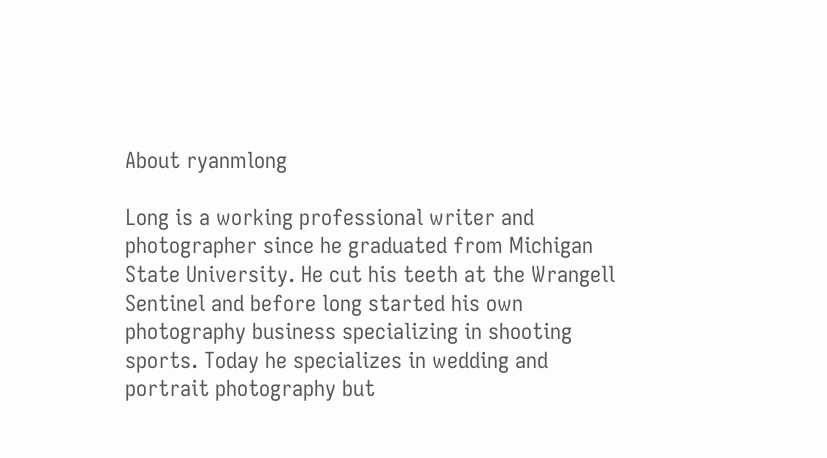About ryanmlong

Long is a working professional writer and photographer since he graduated from Michigan State University. He cut his teeth at the Wrangell Sentinel and before long started his own photography business specializing in shooting sports. Today he specializes in wedding and portrait photography but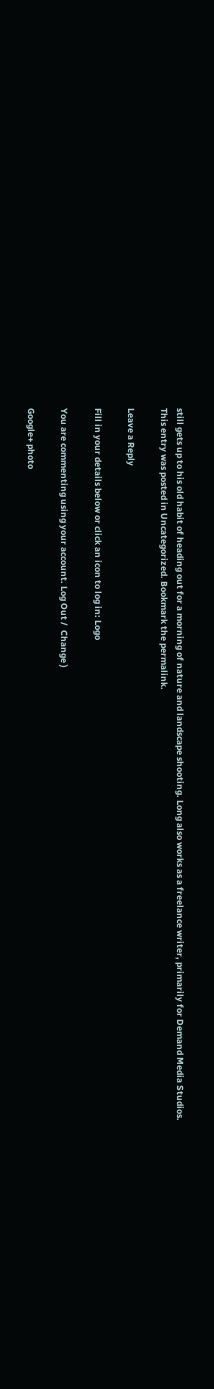still gets up to his old habit of heading out for a morning of nature and landscape shooting. Long also works as a freelance writer, primarily for Demand Media Studios.
This entry was posted in Uncategorized. Bookmark the permalink.

Leave a Reply

Fill in your details below or click an icon to log in: Logo

You are commenting using your account. Log Out /  Change )

Google+ photo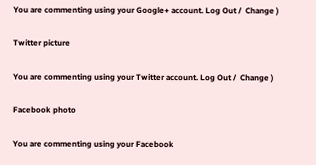You are commenting using your Google+ account. Log Out /  Change )

Twitter picture

You are commenting using your Twitter account. Log Out /  Change )

Facebook photo

You are commenting using your Facebook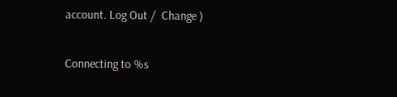account. Log Out /  Change )


Connecting to %s